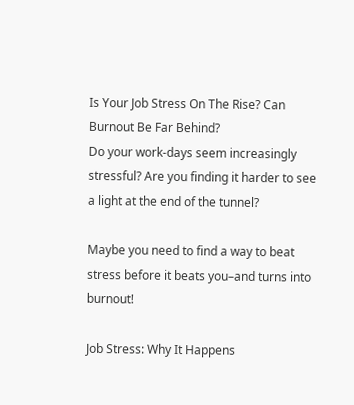Is Your Job Stress On The Rise? Can Burnout Be Far Behind?
Do your work-days seem increasingly stressful? Are you finding it harder to see a light at the end of the tunnel?

Maybe you need to find a way to beat stress before it beats you–and turns into burnout!

Job Stress: Why It Happens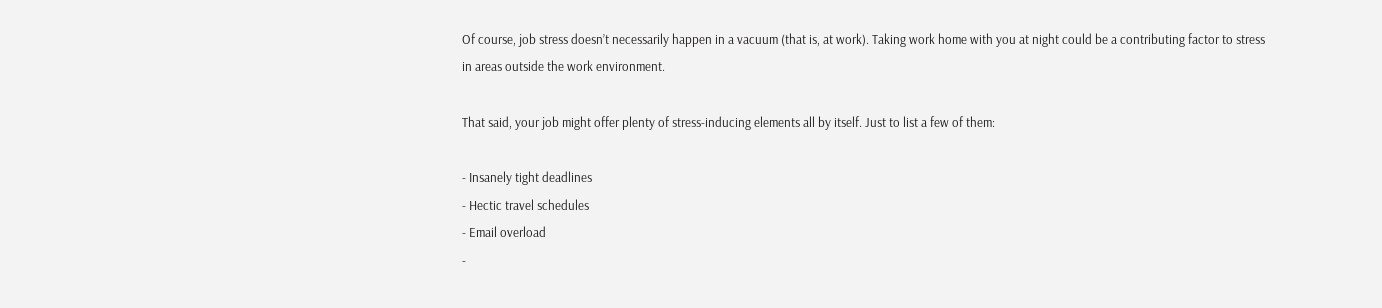Of course, job stress doesn’t necessarily happen in a vacuum (that is, at work). Taking work home with you at night could be a contributing factor to stress in areas outside the work environment.

That said, your job might offer plenty of stress-inducing elements all by itself. Just to list a few of them:

- Insanely tight deadlines
- Hectic travel schedules
- Email overload
-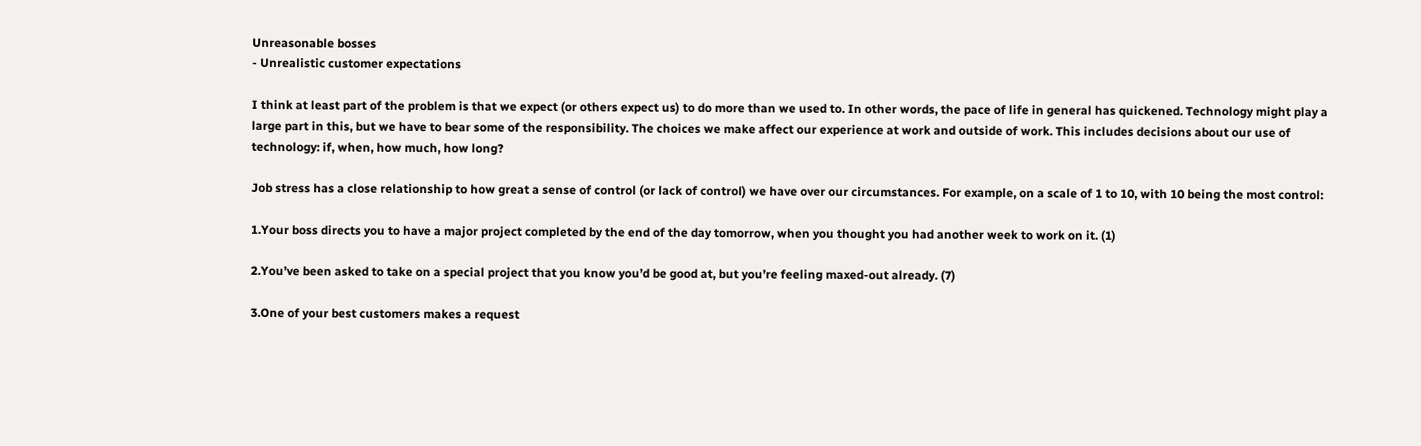Unreasonable bosses
- Unrealistic customer expectations

I think at least part of the problem is that we expect (or others expect us) to do more than we used to. In other words, the pace of life in general has quickened. Technology might play a large part in this, but we have to bear some of the responsibility. The choices we make affect our experience at work and outside of work. This includes decisions about our use of technology: if, when, how much, how long?

Job stress has a close relationship to how great a sense of control (or lack of control) we have over our circumstances. For example, on a scale of 1 to 10, with 10 being the most control:

1.Your boss directs you to have a major project completed by the end of the day tomorrow, when you thought you had another week to work on it. (1)

2.You’ve been asked to take on a special project that you know you’d be good at, but you’re feeling maxed-out already. (7)

3.One of your best customers makes a request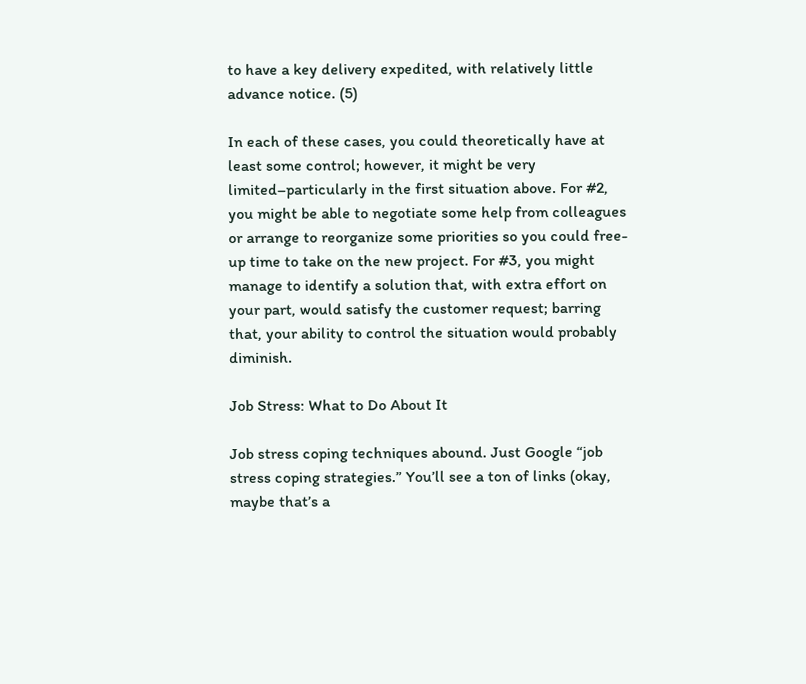to have a key delivery expedited, with relatively little advance notice. (5)

In each of these cases, you could theoretically have at least some control; however, it might be very limited–particularly in the first situation above. For #2, you might be able to negotiate some help from colleagues or arrange to reorganize some priorities so you could free-up time to take on the new project. For #3, you might manage to identify a solution that, with extra effort on your part, would satisfy the customer request; barring that, your ability to control the situation would probably diminish.

Job Stress: What to Do About It

Job stress coping techniques abound. Just Google “job stress coping strategies.” You’ll see a ton of links (okay, maybe that’s a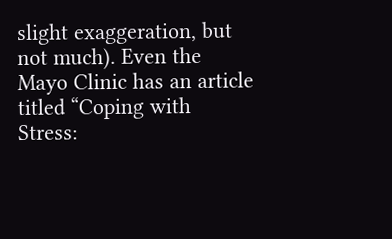slight exaggeration, but not much). Even the Mayo Clinic has an article titled “Coping with Stress: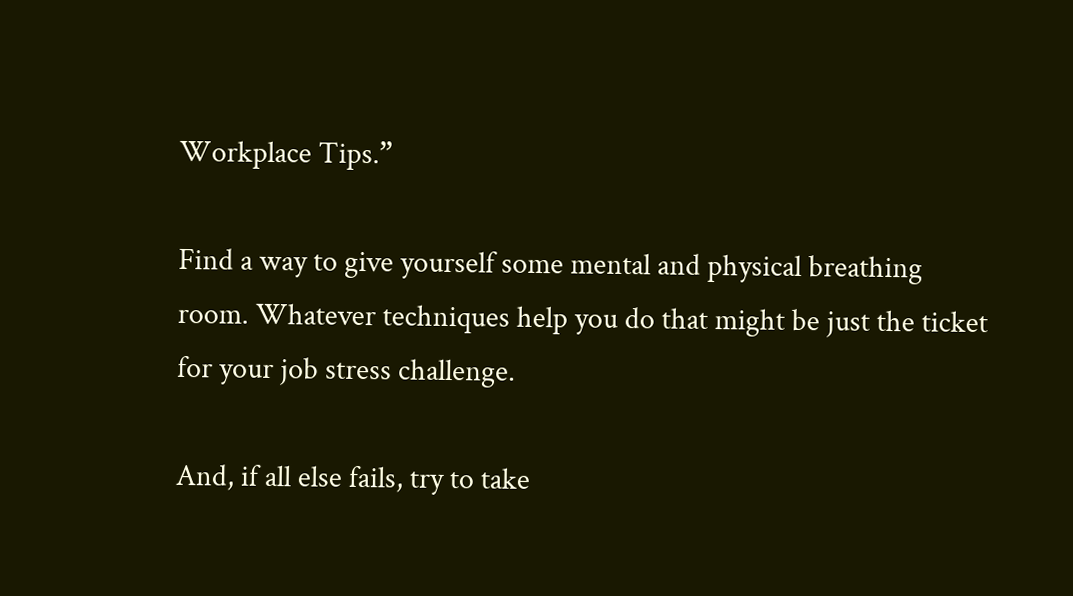Workplace Tips.”

Find a way to give yourself some mental and physical breathing room. Whatever techniques help you do that might be just the ticket for your job stress challenge.

And, if all else fails, try to take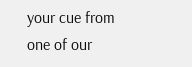your cue from one of our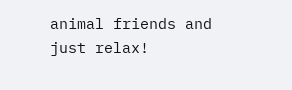animal friends and just relax!